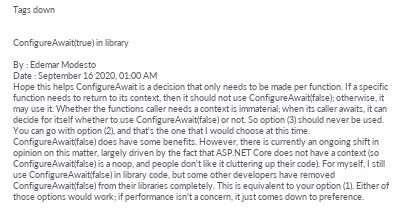Tags down


ConfigureAwait(true) in library

By : Edemar Modesto
Date : September 16 2020, 01:00 AM
Hope this helps ConfigureAwait is a decision that only needs to be made per function. If a specific function needs to return to its context, then it should not use ConfigureAwait(false); otherwise, it may use it. Whether the functions caller needs a context is immaterial; when its caller awaits, it can decide for itself whether to use ConfigureAwait(false) or not. So option (3) should never be used.
You can go with option (2), and that's the one that I would choose at this time. ConfigureAwait(false) does have some benefits. However, there is currently an ongoing shift in opinion on this matter, largely driven by the fact that ASP.NET Core does not have a context (so ConfigureAwait(false) is a noop, and people don't like it cluttering up their code). For myself, I still use ConfigureAwait(false) in library code, but some other developers have removed ConfigureAwait(false) from their libraries completely. This is equivalent to your option (1). Either of those options would work; if performance isn't a concern, it just comes down to preference.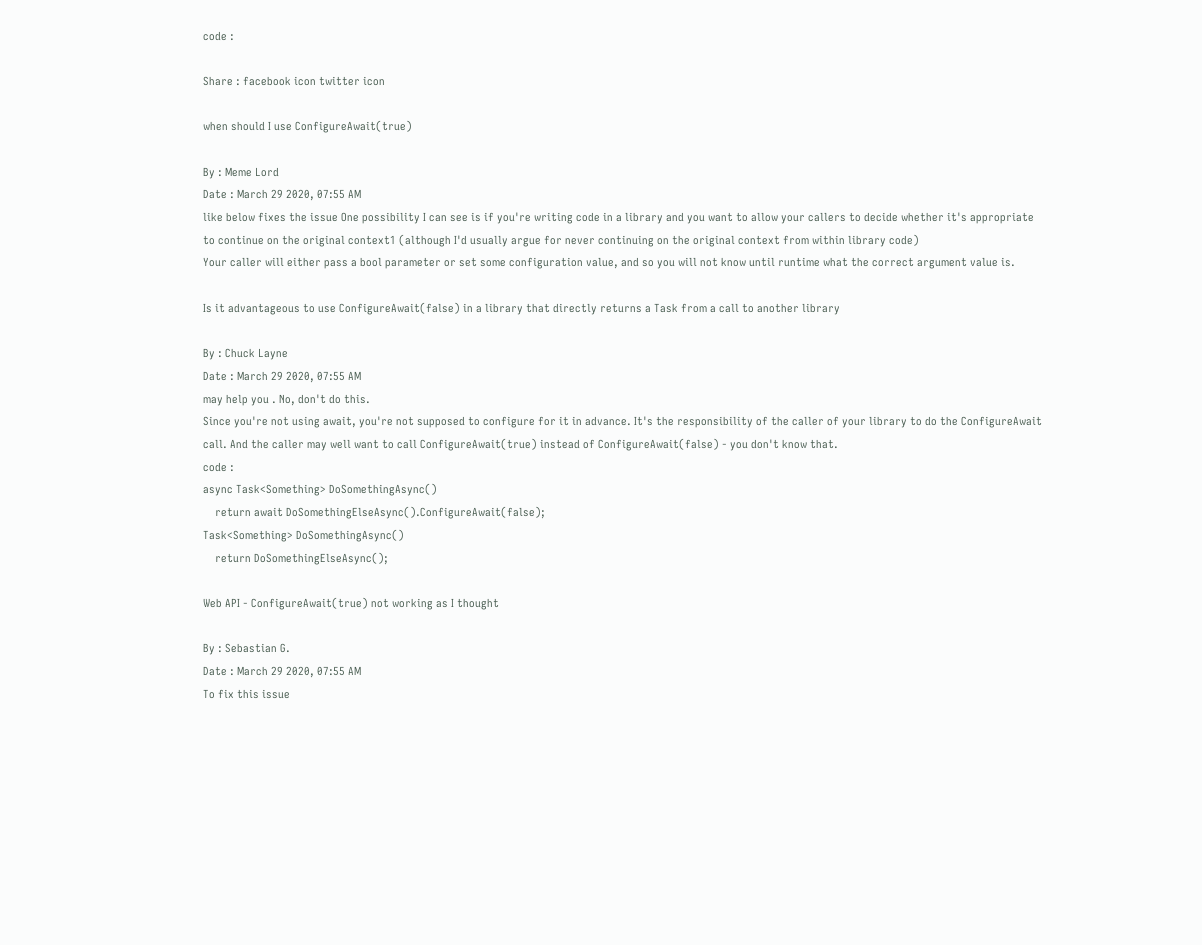code :

Share : facebook icon twitter icon

when should I use ConfigureAwait(true)

By : Meme Lord
Date : March 29 2020, 07:55 AM
like below fixes the issue One possibility I can see is if you're writing code in a library and you want to allow your callers to decide whether it's appropriate to continue on the original context1 (although I'd usually argue for never continuing on the original context from within library code)
Your caller will either pass a bool parameter or set some configuration value, and so you will not know until runtime what the correct argument value is.

Is it advantageous to use ConfigureAwait(false) in a library that directly returns a Task from a call to another library

By : Chuck Layne
Date : March 29 2020, 07:55 AM
may help you . No, don't do this.
Since you're not using await, you're not supposed to configure for it in advance. It's the responsibility of the caller of your library to do the ConfigureAwait call. And the caller may well want to call ConfigureAwait(true) instead of ConfigureAwait(false) - you don't know that.
code :
async Task<Something> DoSomethingAsync()
    return await DoSomethingElseAsync().ConfigureAwait(false);
Task<Something> DoSomethingAsync()
    return DoSomethingElseAsync();

Web API - ConfigureAwait(true) not working as I thought

By : Sebastian G.
Date : March 29 2020, 07:55 AM
To fix this issue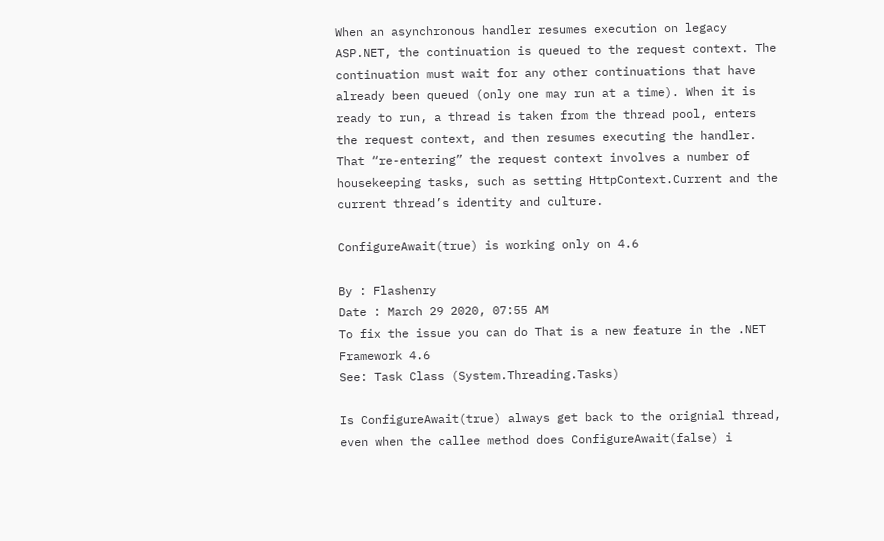When an asynchronous handler resumes execution on legacy ASP.NET, the continuation is queued to the request context. The continuation must wait for any other continuations that have already been queued (only one may run at a time). When it is ready to run, a thread is taken from the thread pool, enters the request context, and then resumes executing the handler. That “re-entering” the request context involves a number of housekeeping tasks, such as setting HttpContext.Current and the current thread’s identity and culture.

ConfigureAwait(true) is working only on 4.6

By : Flashenry
Date : March 29 2020, 07:55 AM
To fix the issue you can do That is a new feature in the .NET Framework 4.6
See: Task Class (System.Threading.Tasks)

Is ConfigureAwait(true) always get back to the orignial thread, even when the callee method does ConfigureAwait(false) i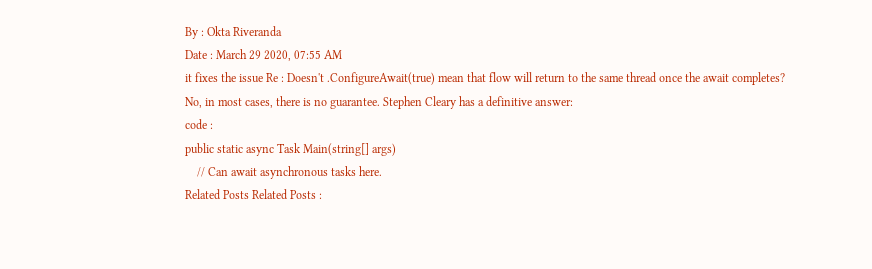By : Okta Riveranda
Date : March 29 2020, 07:55 AM
it fixes the issue Re : Doesn't .ConfigureAwait(true) mean that flow will return to the same thread once the await completes?
No, in most cases, there is no guarantee. Stephen Cleary has a definitive answer:
code :
public static async Task Main(string[] args)
    // Can await asynchronous tasks here.
Related Posts Related Posts :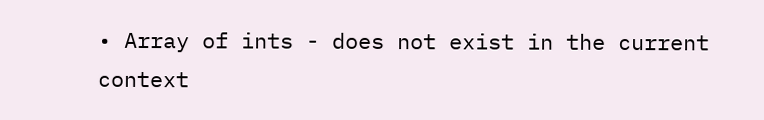• Array of ints - does not exist in the current context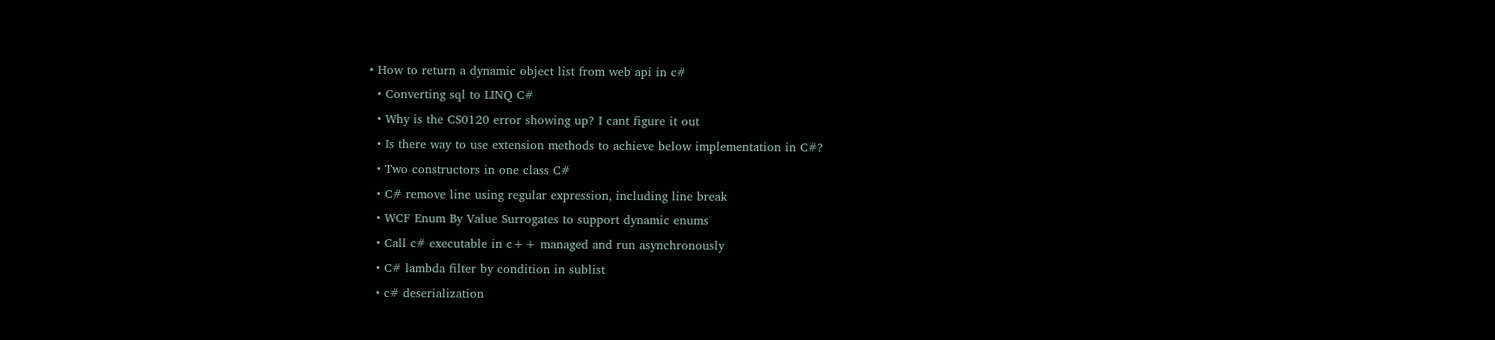• How to return a dynamic object list from web api in c#
  • Converting sql to LINQ C#
  • Why is the CS0120 error showing up? I cant figure it out
  • Is there way to use extension methods to achieve below implementation in C#?
  • Two constructors in one class C#
  • C# remove line using regular expression, including line break
  • WCF Enum By Value Surrogates to support dynamic enums
  • Call c# executable in c++ managed and run asynchronously
  • C# lambda filter by condition in sublist
  • c# deserialization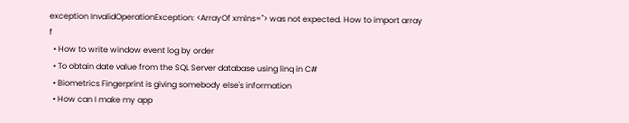exception InvalidOperationException: <ArrayOf xmlns=''> was not expected. How to import array f
  • How to write window event log by order
  • To obtain date value from the SQL Server database using linq in C#
  • Biometrics Fingerprint is giving somebody else's information
  • How can I make my app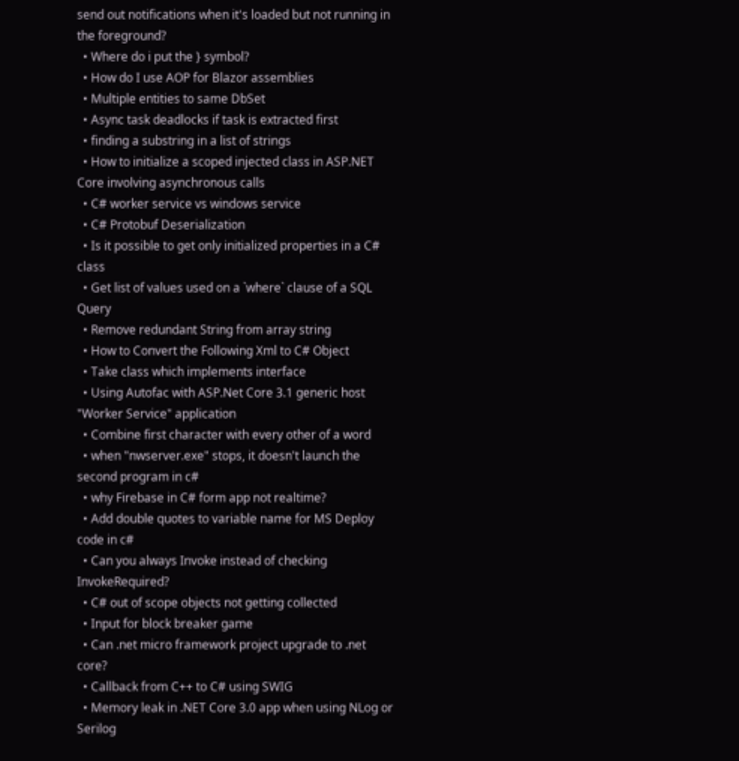send out notifications when it's loaded but not running in the foreground?
  • Where do i put the } symbol?
  • How do I use AOP for Blazor assemblies
  • Multiple entities to same DbSet
  • Async task deadlocks if task is extracted first
  • finding a substring in a list of strings
  • How to initialize a scoped injected class in ASP.NET Core involving asynchronous calls
  • C# worker service vs windows service
  • C# Protobuf Deserialization
  • Is it possible to get only initialized properties in a C# class
  • Get list of values used on a `where` clause of a SQL Query
  • Remove redundant String from array string
  • How to Convert the Following Xml to C# Object
  • Take class which implements interface
  • Using Autofac with ASP.Net Core 3.1 generic host "Worker Service" application
  • Combine first character with every other of a word
  • when "nwserver.exe" stops, it doesn't launch the second program in c#
  • why Firebase in C# form app not realtime?
  • Add double quotes to variable name for MS Deploy code in c#
  • Can you always Invoke instead of checking InvokeRequired?
  • C# out of scope objects not getting collected
  • Input for block breaker game
  • Can .net micro framework project upgrade to .net core?
  • Callback from C++ to C# using SWIG
  • Memory leak in .NET Core 3.0 app when using NLog or Serilog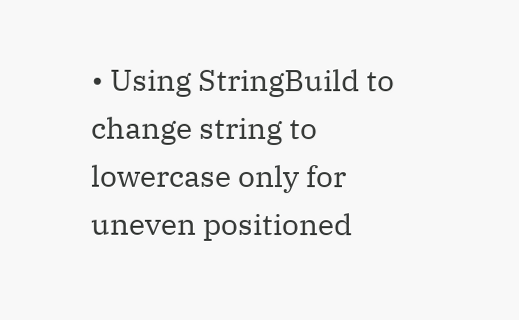• Using StringBuild to change string to lowercase only for uneven positioned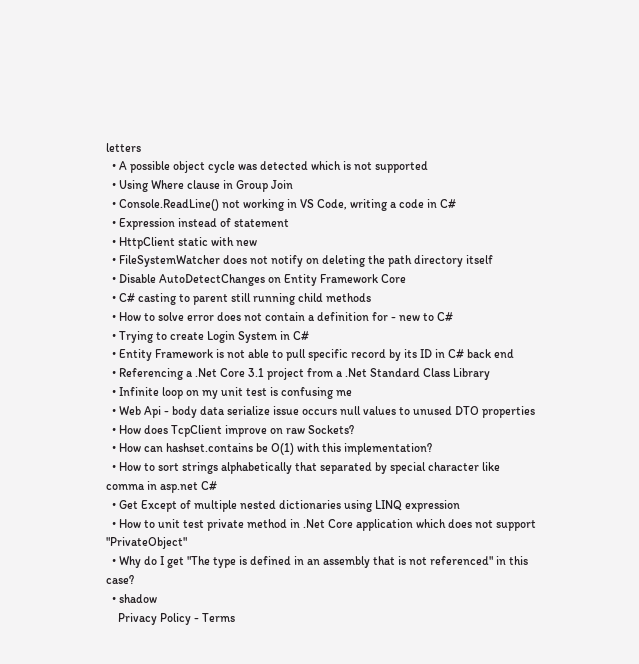letters
  • A possible object cycle was detected which is not supported
  • Using Where clause in Group Join
  • Console.ReadLine() not working in VS Code, writing a code in C#
  • Expression instead of statement
  • HttpClient static with new
  • FileSystemWatcher does not notify on deleting the path directory itself
  • Disable AutoDetectChanges on Entity Framework Core
  • C# casting to parent still running child methods
  • How to solve error does not contain a definition for - new to C#
  • Trying to create Login System in C#
  • Entity Framework is not able to pull specific record by its ID in C# back end
  • Referencing a .Net Core 3.1 project from a .Net Standard Class Library
  • Infinite loop on my unit test is confusing me
  • Web Api - body data serialize issue occurs null values to unused DTO properties
  • How does TcpClient improve on raw Sockets?
  • How can hashset.contains be O(1) with this implementation?
  • How to sort strings alphabetically that separated by special character like comma in asp.net C#
  • Get Except of multiple nested dictionaries using LINQ expression
  • How to unit test private method in .Net Core application which does not support "PrivateObject"
  • Why do I get "The type is defined in an assembly that is not referenced" in this case?
  • shadow
    Privacy Policy - Terms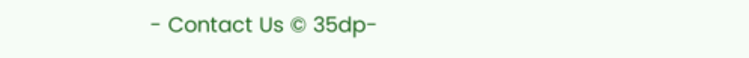- Contact Us © 35dp-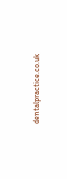dentalpractice.co.uk